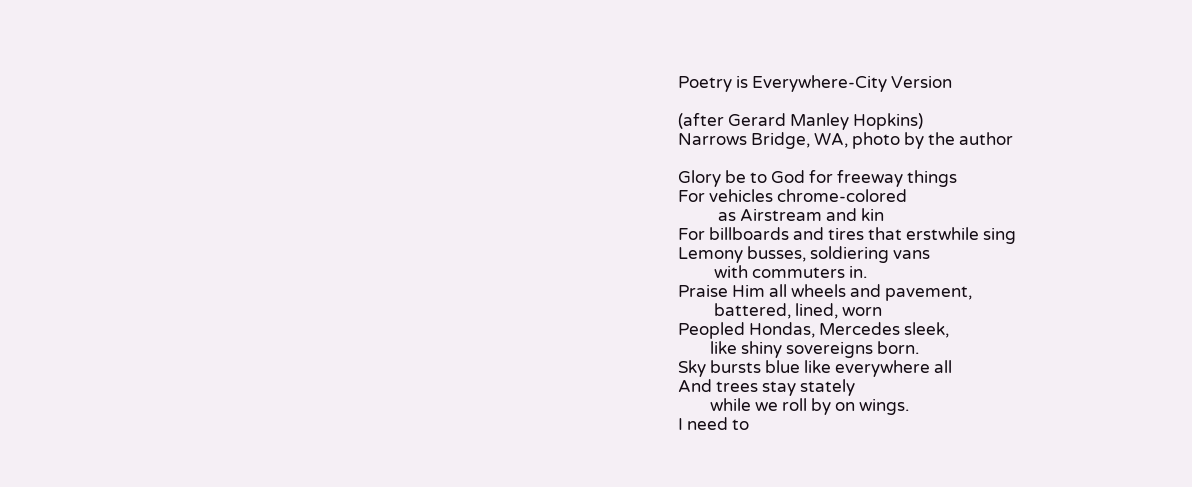Poetry is Everywhere-City Version

(after Gerard Manley Hopkins)
Narrows Bridge, WA, photo by the author

Glory be to God for freeway things
For vehicles chrome-colored
          as Airstream and kin
For billboards and tires that erstwhile sing
Lemony busses, soldiering vans
         with commuters in.
Praise Him all wheels and pavement,
         battered, lined, worn
Peopled Hondas, Mercedes sleek,
        like shiny sovereigns born.
Sky bursts blue like everywhere all
And trees stay stately
        while we roll by on wings.
I need to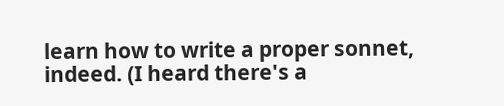learn how to write a proper sonnet, indeed. (I heard there's a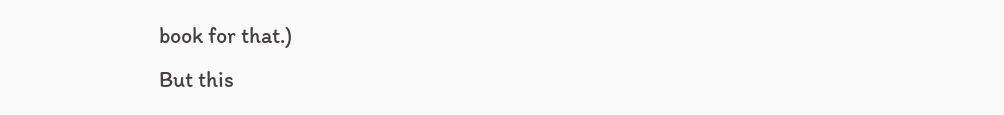book for that.)
But this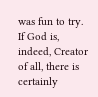was fun to try.
If God is, indeed, Creator of all, there is certainly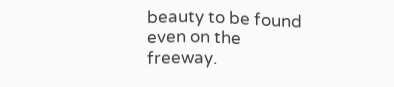beauty to be found even on the freeway.